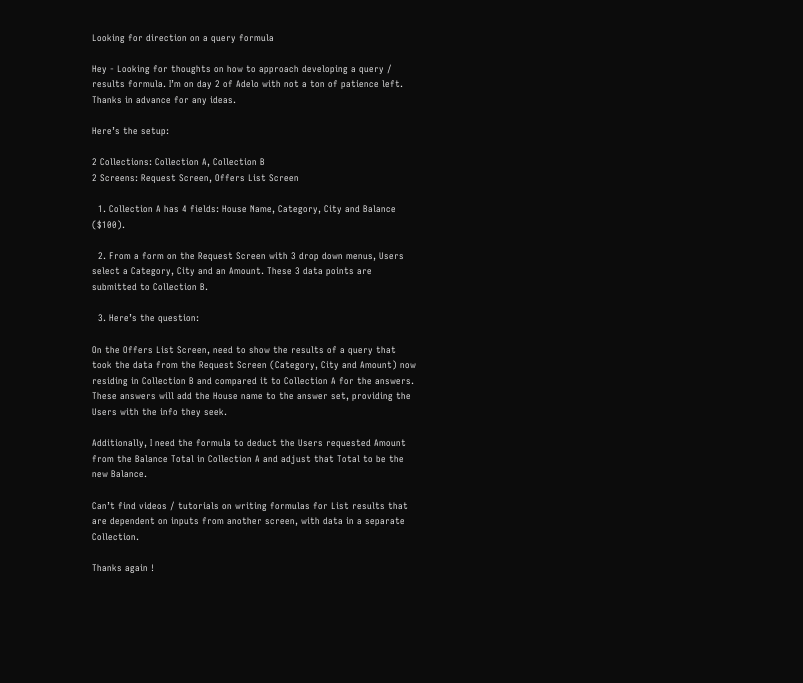Looking for direction on a query formula

Hey - Looking for thoughts on how to approach developing a query / results formula. I’m on day 2 of Adelo with not a ton of patience left. Thanks in advance for any ideas.

Here’s the setup:

2 Collections: Collection A, Collection B
2 Screens: Request Screen, Offers List Screen

  1. Collection A has 4 fields: House Name, Category, City and Balance ($100).

  2. From a form on the Request Screen with 3 drop down menus, Users select a Category, City and an Amount. These 3 data points are submitted to Collection B.

  3. Here’s the question:

On the Offers List Screen, need to show the results of a query that took the data from the Request Screen (Category, City and Amount) now residing in Collection B and compared it to Collection A for the answers. These answers will add the House name to the answer set, providing the Users with the info they seek.

Additionally, I need the formula to deduct the Users requested Amount from the Balance Total in Collection A and adjust that Total to be the new Balance.

Can’t find videos / tutorials on writing formulas for List results that are dependent on inputs from another screen, with data in a separate Collection.

Thanks again !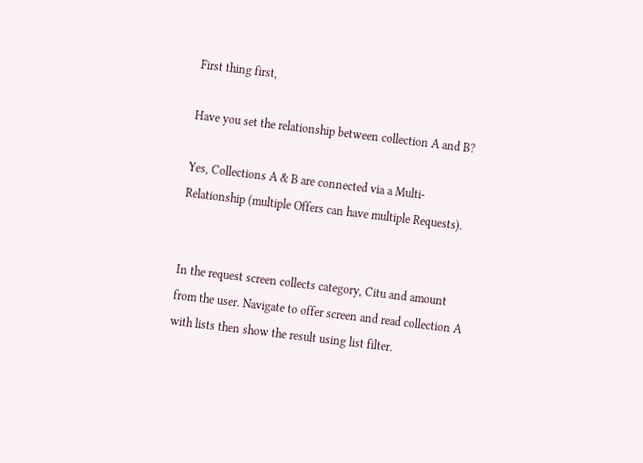First thing first,

Have you set the relationship between collection A and B?

Yes, Collections A & B are connected via a Multi-Relationship (multiple Offers can have multiple Requests).


In the request screen collects category, Citu and amount from the user. Navigate to offer screen and read collection A with lists then show the result using list filter.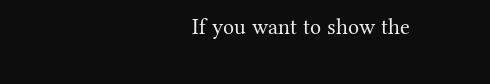If you want to show the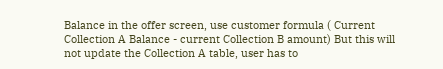Balance in the offer screen, use customer formula ( Current Collection A Balance - current Collection B amount) But this will not update the Collection A table, user has to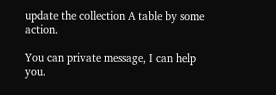update the collection A table by some action.

You can private message, I can help you.